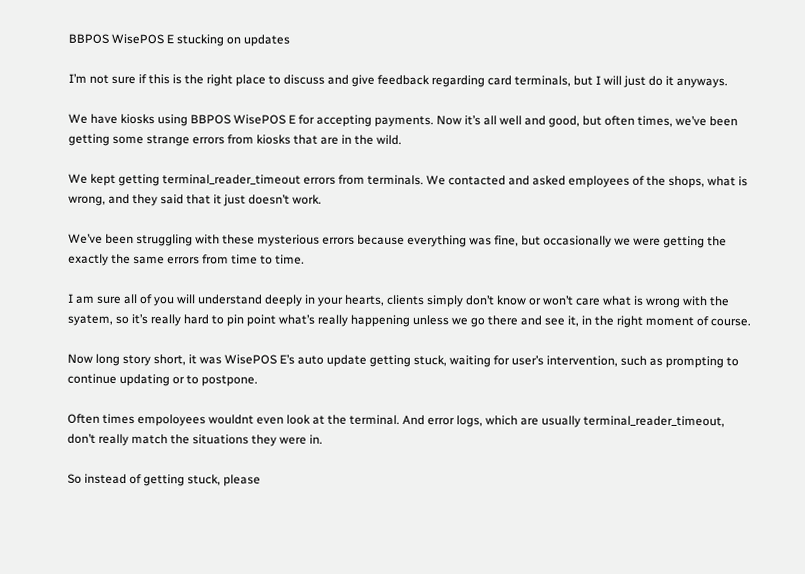BBPOS WisePOS E stucking on updates

I’m not sure if this is the right place to discuss and give feedback regarding card terminals, but I will just do it anyways.

We have kiosks using BBPOS WisePOS E for accepting payments. Now it’s all well and good, but often times, we’ve been getting some strange errors from kiosks that are in the wild.

We kept getting terminal_reader_timeout errors from terminals. We contacted and asked employees of the shops, what is wrong, and they said that it just doesn’t work.

We’ve been struggling with these mysterious errors because everything was fine, but occasionally we were getting the exactly the same errors from time to time.

I am sure all of you will understand deeply in your hearts, clients simply don’t know or won’t care what is wrong with the syatem, so it’s really hard to pin point what’s really happening unless we go there and see it, in the right moment of course.

Now long story short, it was WisePOS E’s auto update getting stuck, waiting for user’s intervention, such as prompting to continue updating or to postpone.

Often times empoloyees wouldnt even look at the terminal. And error logs, which are usually terminal_reader_timeout, don’t really match the situations they were in.

So instead of getting stuck, please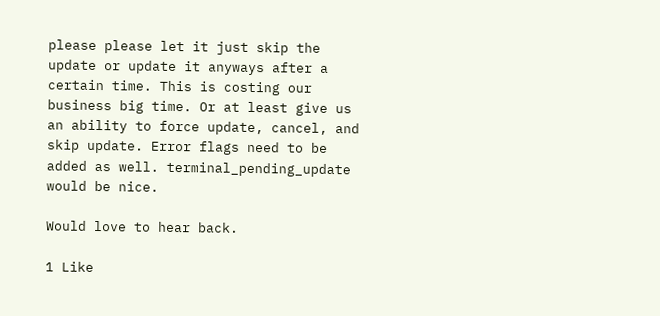please please let it just skip the update or update it anyways after a certain time. This is costing our business big time. Or at least give us an ability to force update, cancel, and skip update. Error flags need to be added as well. terminal_pending_update would be nice.

Would love to hear back.

1 Like